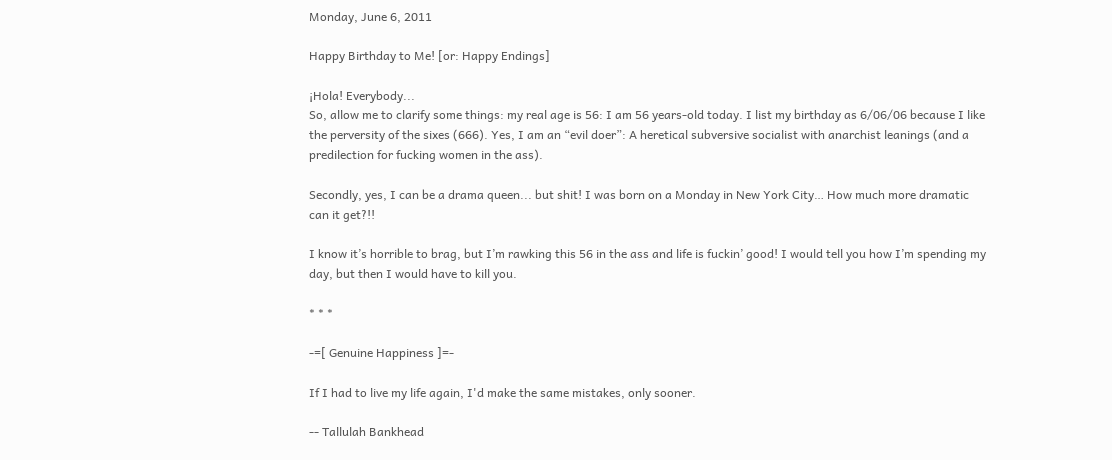Monday, June 6, 2011

Happy Birthday to Me! [or: Happy Endings]

¡Hola! Everybody...
So, allow me to clarify some things: my real age is 56: I am 56 years-old today. I list my birthday as 6/06/06 because I like the perversity of the sixes (666). Yes, I am an “evil doer”: A heretical subversive socialist with anarchist leanings (and a predilection for fucking women in the ass).

Secondly, yes, I can be a drama queen... but shit! I was born on a Monday in New York City… How much more dramatic can it get?!!

I know it’s horrible to brag, but I’m rawking this 56 in the ass and life is fuckin’ good! I would tell you how I’m spending my day, but then I would have to kill you.

* * *

-=[ Genuine Happiness ]=-

If I had to live my life again, I'd make the same mistakes, only sooner.

-- Tallulah Bankhead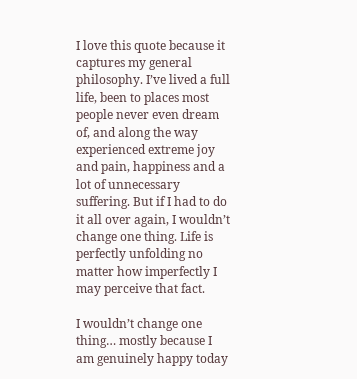I love this quote because it captures my general philosophy. I’ve lived a full life, been to places most people never even dream of, and along the way experienced extreme joy and pain, happiness and a lot of unnecessary suffering. But if I had to do it all over again, I wouldn’t change one thing. Life is perfectly unfolding no matter how imperfectly I may perceive that fact.

I wouldn’t change one thing… mostly because I am genuinely happy today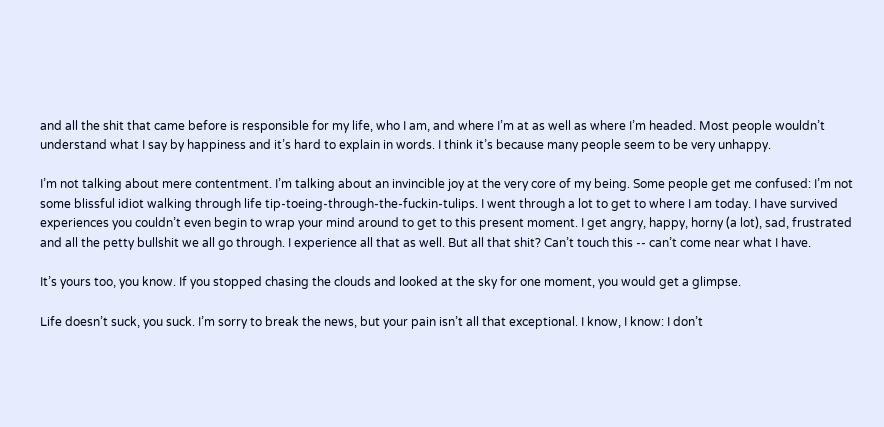and all the shit that came before is responsible for my life, who I am, and where I’m at as well as where I’m headed. Most people wouldn’t understand what I say by happiness and it’s hard to explain in words. I think it’s because many people seem to be very unhappy.

I’m not talking about mere contentment. I’m talking about an invincible joy at the very core of my being. Some people get me confused: I’m not some blissful idiot walking through life tip-toeing-through-the-fuckin-tulips. I went through a lot to get to where I am today. I have survived experiences you couldn’t even begin to wrap your mind around to get to this present moment. I get angry, happy, horny (a lot), sad, frustrated and all the petty bullshit we all go through. I experience all that as well. But all that shit? Can’t touch this -- can’t come near what I have.

It’s yours too, you know. If you stopped chasing the clouds and looked at the sky for one moment, you would get a glimpse.

Life doesn’t suck, you suck. I’m sorry to break the news, but your pain isn’t all that exceptional. I know, I know: I don’t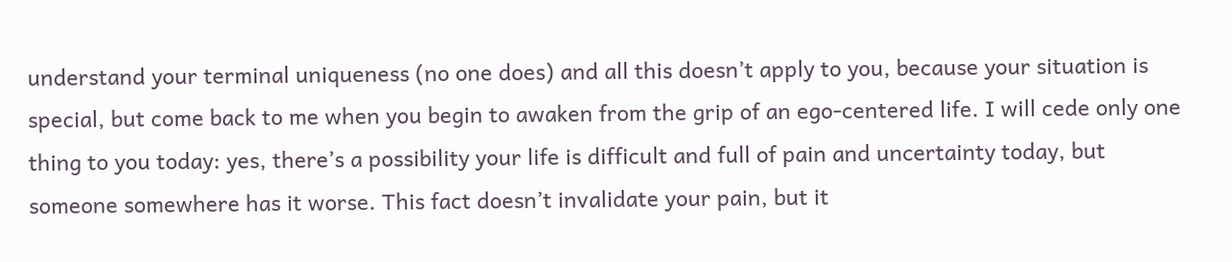understand your terminal uniqueness (no one does) and all this doesn’t apply to you, because your situation is special, but come back to me when you begin to awaken from the grip of an ego-centered life. I will cede only one thing to you today: yes, there’s a possibility your life is difficult and full of pain and uncertainty today, but someone somewhere has it worse. This fact doesn’t invalidate your pain, but it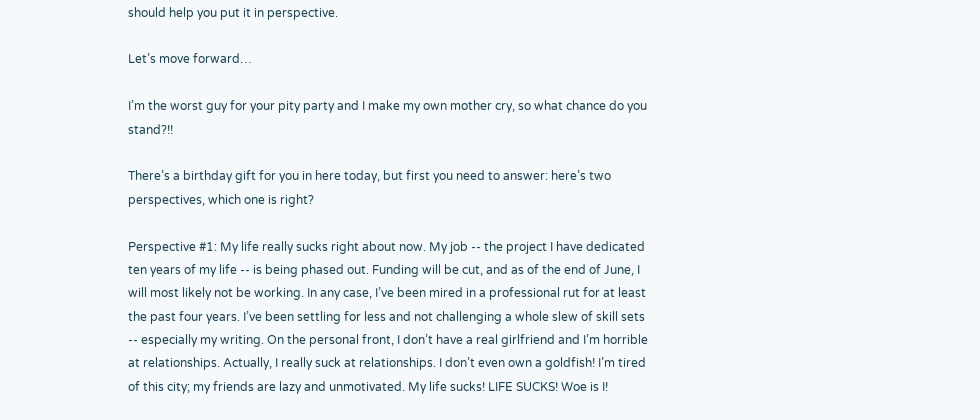should help you put it in perspective.

Let’s move forward…

I’m the worst guy for your pity party and I make my own mother cry, so what chance do you stand?!!

There’s a birthday gift for you in here today, but first you need to answer: here’s two perspectives, which one is right?

Perspective #1: My life really sucks right about now. My job -- the project I have dedicated ten years of my life -- is being phased out. Funding will be cut, and as of the end of June, I will most likely not be working. In any case, I’ve been mired in a professional rut for at least the past four years. I’ve been settling for less and not challenging a whole slew of skill sets -- especially my writing. On the personal front, I don’t have a real girlfriend and I’m horrible at relationships. Actually, I really suck at relationships. I don’t even own a goldfish! I’m tired of this city; my friends are lazy and unmotivated. My life sucks! LIFE SUCKS! Woe is I!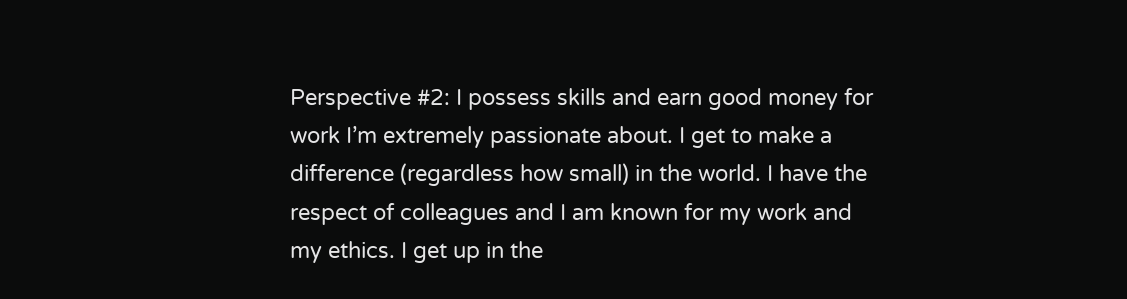Perspective #2: I possess skills and earn good money for work I’m extremely passionate about. I get to make a difference (regardless how small) in the world. I have the respect of colleagues and I am known for my work and my ethics. I get up in the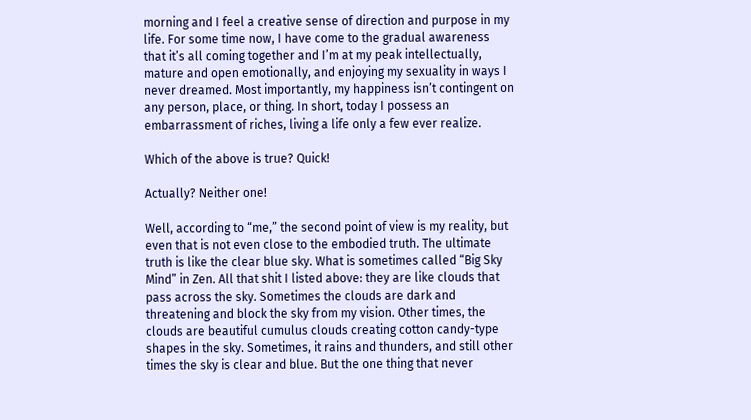morning and I feel a creative sense of direction and purpose in my life. For some time now, I have come to the gradual awareness that it’s all coming together and I’m at my peak intellectually, mature and open emotionally, and enjoying my sexuality in ways I never dreamed. Most importantly, my happiness isn’t contingent on any person, place, or thing. In short, today I possess an embarrassment of riches, living a life only a few ever realize.

Which of the above is true? Quick!

Actually? Neither one!

Well, according to “me,” the second point of view is my reality, but even that is not even close to the embodied truth. The ultimate truth is like the clear blue sky. What is sometimes called “Big Sky Mind” in Zen. All that shit I listed above: they are like clouds that pass across the sky. Sometimes the clouds are dark and threatening and block the sky from my vision. Other times, the clouds are beautiful cumulus clouds creating cotton candy-type shapes in the sky. Sometimes, it rains and thunders, and still other times the sky is clear and blue. But the one thing that never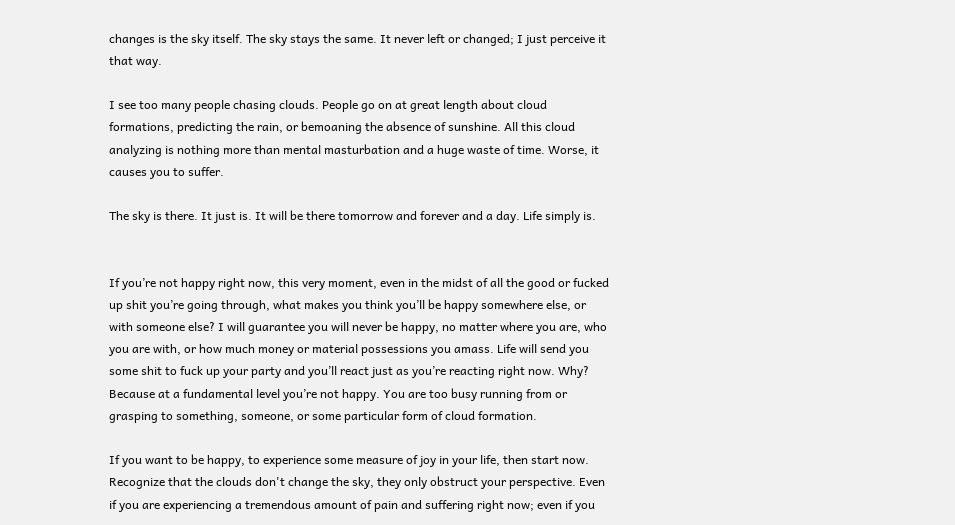changes is the sky itself. The sky stays the same. It never left or changed; I just perceive it that way.

I see too many people chasing clouds. People go on at great length about cloud formations, predicting the rain, or bemoaning the absence of sunshine. All this cloud analyzing is nothing more than mental masturbation and a huge waste of time. Worse, it causes you to suffer.

The sky is there. It just is. It will be there tomorrow and forever and a day. Life simply is.


If you’re not happy right now, this very moment, even in the midst of all the good or fucked up shit you’re going through, what makes you think you’ll be happy somewhere else, or with someone else? I will guarantee you will never be happy, no matter where you are, who you are with, or how much money or material possessions you amass. Life will send you some shit to fuck up your party and you’ll react just as you’re reacting right now. Why? Because at a fundamental level you’re not happy. You are too busy running from or grasping to something, someone, or some particular form of cloud formation.

If you want to be happy, to experience some measure of joy in your life, then start now. Recognize that the clouds don't change the sky, they only obstruct your perspective. Even if you are experiencing a tremendous amount of pain and suffering right now; even if you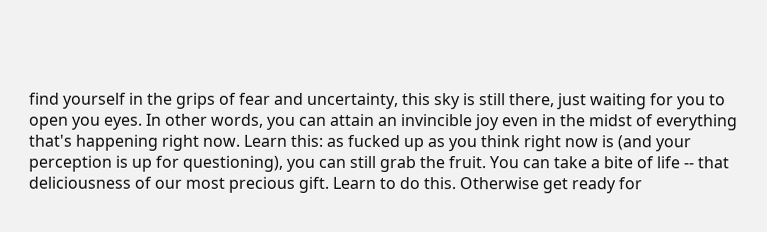find yourself in the grips of fear and uncertainty, this sky is still there, just waiting for you to open you eyes. In other words, you can attain an invincible joy even in the midst of everything that's happening right now. Learn this: as fucked up as you think right now is (and your perception is up for questioning), you can still grab the fruit. You can take a bite of life -- that deliciousness of our most precious gift. Learn to do this. Otherwise get ready for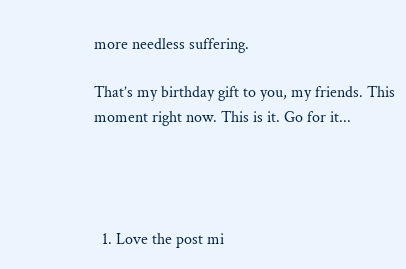more needless suffering.

That’s my birthday gift to you, my friends. This moment right now. This is it. Go for it...




  1. Love the post mi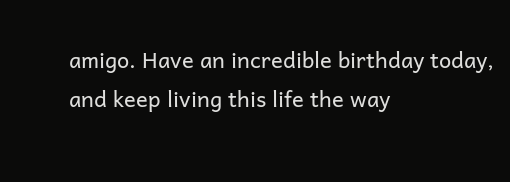amigo. Have an incredible birthday today, and keep living this life the way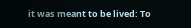it was meant to be lived: To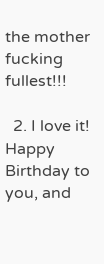the mother fucking fullest!!!

  2. I love it! Happy Birthday to you, and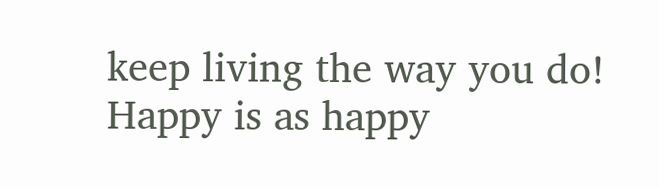keep living the way you do! Happy is as happy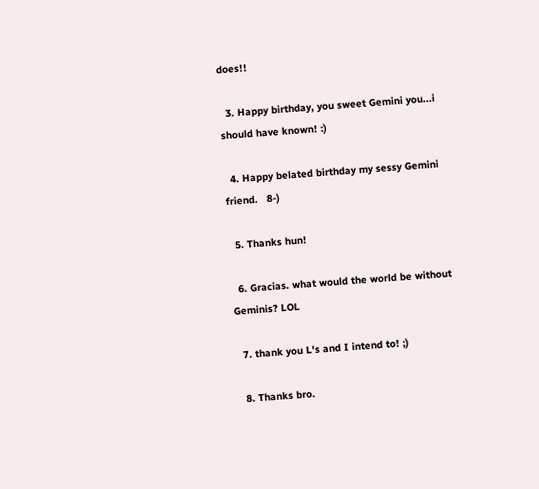does!!

  3. Happy birthday, you sweet Gemini you...i should have known! :)

  4. Happy belated birthday my sessy Gemini friend.   8-)

  5. Thanks hun!

  6. Gracias. what would the world be without Geminis? LOL

  7. thank you L's and I intend to! ;)

  8. Thanks bro.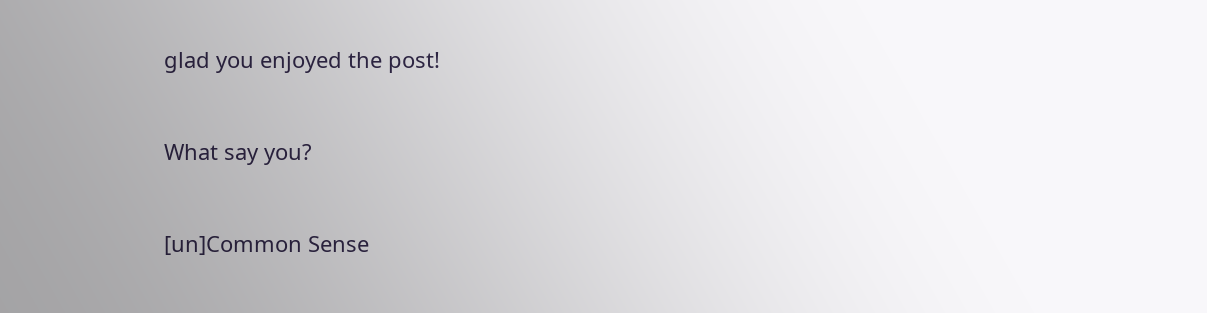glad you enjoyed the post!


What say you?


[un]Common Sense